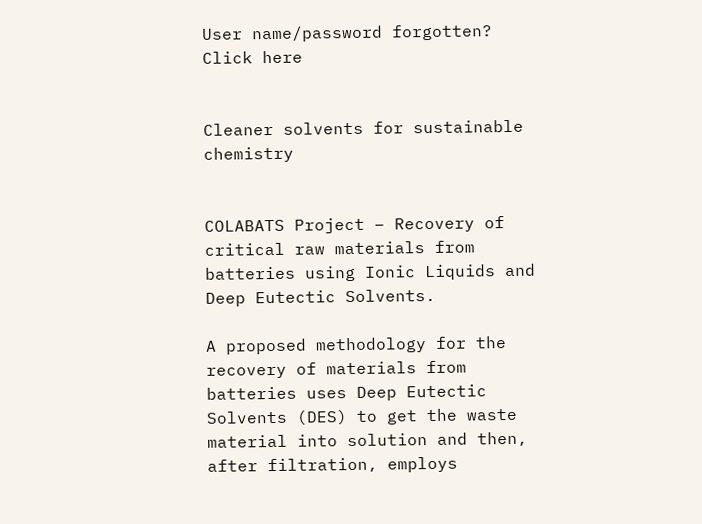User name/password forgotten? Click here


Cleaner solvents for sustainable chemistry


COLABATS Project – Recovery of critical raw materials from batteries using Ionic Liquids and Deep Eutectic Solvents.

A proposed methodology for the recovery of materials from batteries uses Deep Eutectic Solvents (DES) to get the waste material into solution and then, after filtration, employs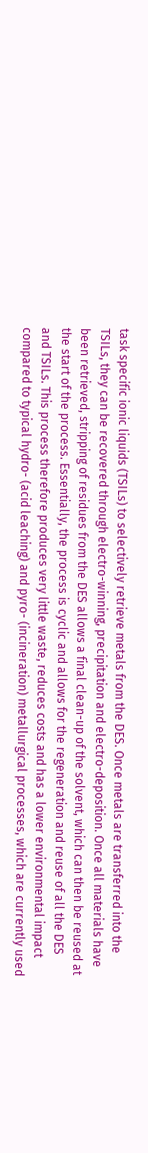task specific ionic liquids (TSILs) to selectively retrieve metals from the DES. Once metals are transferred into the TSILs, they can be recovered through electro-winning, precipitation and electro-deposition. Once all materials have been retrieved, stripping of residues from the DES allows a final clean-up of the solvent, which can then be reused at the start of the process. Essentially, the process is cyclic and allows for the regeneration and reuse of all the DES and TSILs. This process therefore produces very little waste, reduces costs and has a lower environmental impact compared to typical hydro- (acid leaching) and pyro- (incineration) metallurgical processes, which are currently used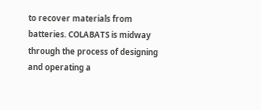to recover materials from batteries. COLABATS is midway through the process of designing and operating a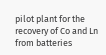pilot plant for the recovery of Co and Ln from batteries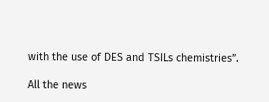with the use of DES and TSILs chemistries”.

All the news